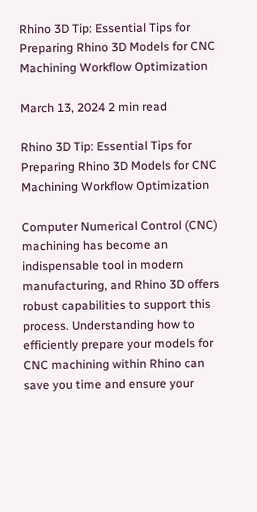Rhino 3D Tip: Essential Tips for Preparing Rhino 3D Models for CNC Machining Workflow Optimization

March 13, 2024 2 min read

Rhino 3D Tip: Essential Tips for Preparing Rhino 3D Models for CNC Machining Workflow Optimization

Computer Numerical Control (CNC) machining has become an indispensable tool in modern manufacturing, and Rhino 3D offers robust capabilities to support this process. Understanding how to efficiently prepare your models for CNC machining within Rhino can save you time and ensure your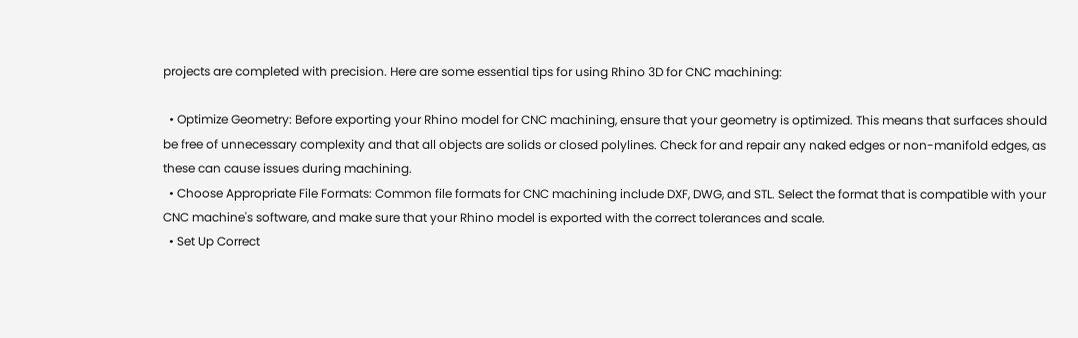projects are completed with precision. Here are some essential tips for using Rhino 3D for CNC machining:

  • Optimize Geometry: Before exporting your Rhino model for CNC machining, ensure that your geometry is optimized. This means that surfaces should be free of unnecessary complexity and that all objects are solids or closed polylines. Check for and repair any naked edges or non-manifold edges, as these can cause issues during machining.
  • Choose Appropriate File Formats: Common file formats for CNC machining include DXF, DWG, and STL. Select the format that is compatible with your CNC machine's software, and make sure that your Rhino model is exported with the correct tolerances and scale.
  • Set Up Correct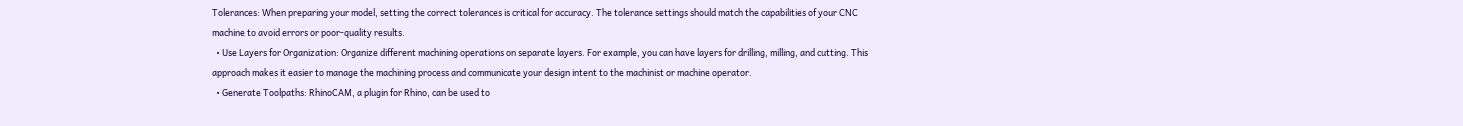Tolerances: When preparing your model, setting the correct tolerances is critical for accuracy. The tolerance settings should match the capabilities of your CNC machine to avoid errors or poor-quality results.
  • Use Layers for Organization: Organize different machining operations on separate layers. For example, you can have layers for drilling, milling, and cutting. This approach makes it easier to manage the machining process and communicate your design intent to the machinist or machine operator.
  • Generate Toolpaths: RhinoCAM, a plugin for Rhino, can be used to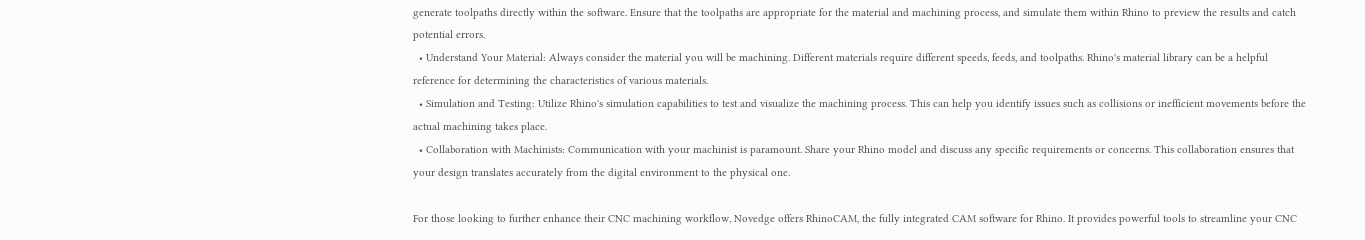generate toolpaths directly within the software. Ensure that the toolpaths are appropriate for the material and machining process, and simulate them within Rhino to preview the results and catch potential errors.
  • Understand Your Material: Always consider the material you will be machining. Different materials require different speeds, feeds, and toolpaths. Rhino's material library can be a helpful reference for determining the characteristics of various materials.
  • Simulation and Testing: Utilize Rhino's simulation capabilities to test and visualize the machining process. This can help you identify issues such as collisions or inefficient movements before the actual machining takes place.
  • Collaboration with Machinists: Communication with your machinist is paramount. Share your Rhino model and discuss any specific requirements or concerns. This collaboration ensures that your design translates accurately from the digital environment to the physical one.

For those looking to further enhance their CNC machining workflow, Novedge offers RhinoCAM, the fully integrated CAM software for Rhino. It provides powerful tools to streamline your CNC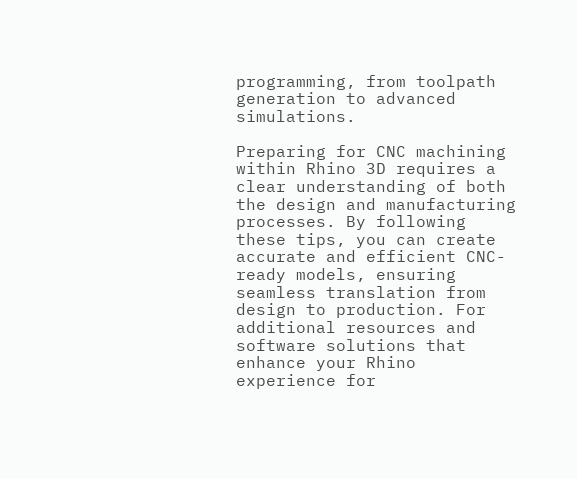programming, from toolpath generation to advanced simulations.

Preparing for CNC machining within Rhino 3D requires a clear understanding of both the design and manufacturing processes. By following these tips, you can create accurate and efficient CNC-ready models, ensuring seamless translation from design to production. For additional resources and software solutions that enhance your Rhino experience for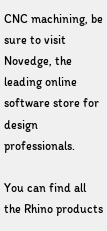CNC machining, be sure to visit Novedge, the leading online software store for design professionals.

You can find all the Rhino products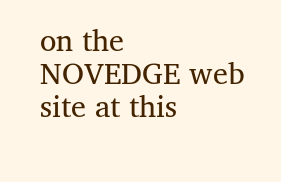on the NOVEDGE web site at this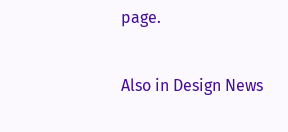page.

Also in Design News